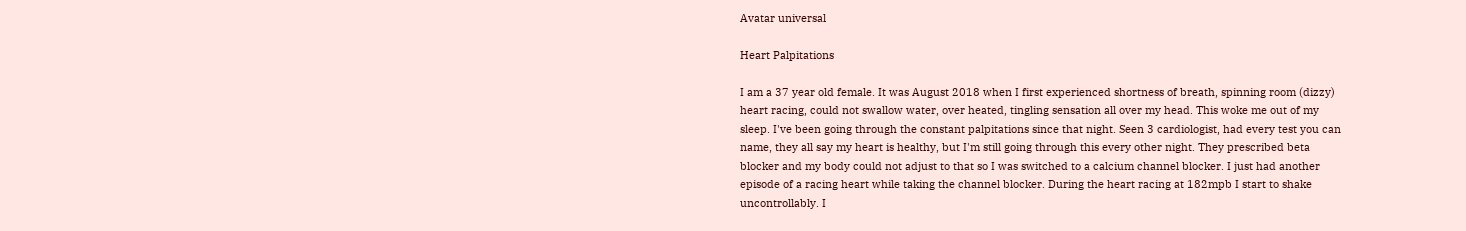Avatar universal

Heart Palpitations

I am a 37 year old female. It was August 2018 when I first experienced shortness of breath, spinning room (dizzy) heart racing, could not swallow water, over heated, tingling sensation all over my head. This woke me out of my sleep. I've been going through the constant palpitations since that night. Seen 3 cardiologist, had every test you can name, they all say my heart is healthy, but I'm still going through this every other night. They prescribed beta blocker and my body could not adjust to that so I was switched to a calcium channel blocker. I just had another episode of a racing heart while taking the channel blocker. During the heart racing at 182mpb I start to shake uncontrollably. I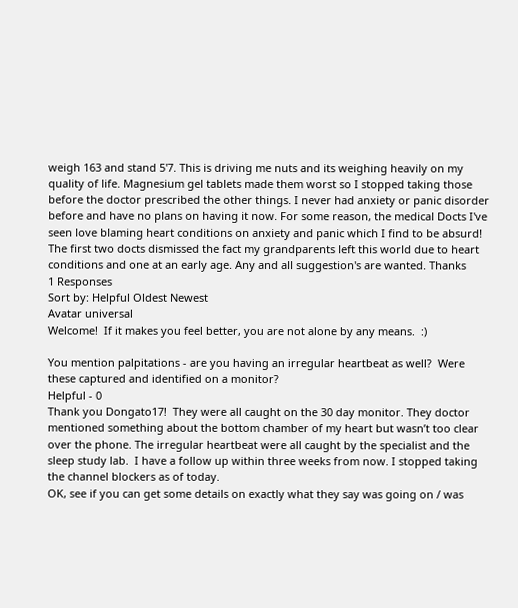weigh 163 and stand 5'7. This is driving me nuts and its weighing heavily on my quality of life. Magnesium gel tablets made them worst so I stopped taking those before the doctor prescribed the other things. I never had anxiety or panic disorder before and have no plans on having it now. For some reason, the medical Docts I've seen love blaming heart conditions on anxiety and panic which I find to be absurd! The first two docts dismissed the fact my grandparents left this world due to heart conditions and one at an early age. Any and all suggestion's are wanted. Thanks
1 Responses
Sort by: Helpful Oldest Newest
Avatar universal
Welcome!  If it makes you feel better, you are not alone by any means.  :)

You mention palpitations - are you having an irregular heartbeat as well?  Were these captured and identified on a monitor?
Helpful - 0
Thank you Dongato17!  They were all caught on the 30 day monitor. They doctor mentioned something about the bottom chamber of my heart but wasn’t too clear over the phone. The irregular heartbeat were all caught by the specialist and the sleep study lab.  I have a follow up within three weeks from now. I stopped taking the channel blockers as of today.
OK, see if you can get some details on exactly what they say was going on / was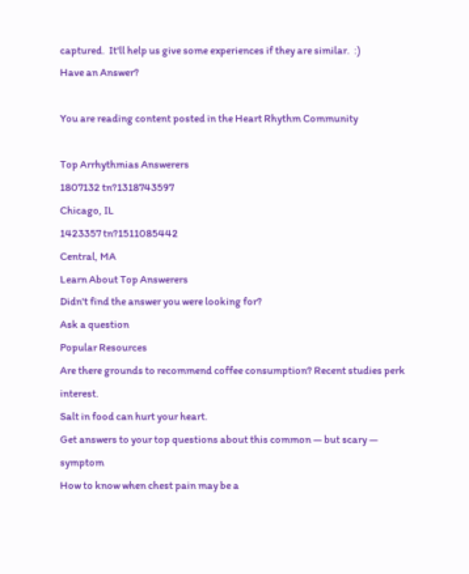captured.  It'll help us give some experiences if they are similar.  :)
Have an Answer?

You are reading content posted in the Heart Rhythm Community

Top Arrhythmias Answerers
1807132 tn?1318743597
Chicago, IL
1423357 tn?1511085442
Central, MA
Learn About Top Answerers
Didn't find the answer you were looking for?
Ask a question
Popular Resources
Are there grounds to recommend coffee consumption? Recent studies perk interest.
Salt in food can hurt your heart.
Get answers to your top questions about this common — but scary — symptom
How to know when chest pain may be a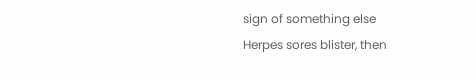sign of something else
Herpes sores blister, then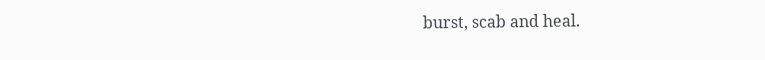burst, scab and heal.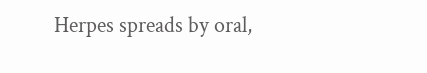Herpes spreads by oral,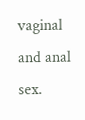vaginal and anal sex.